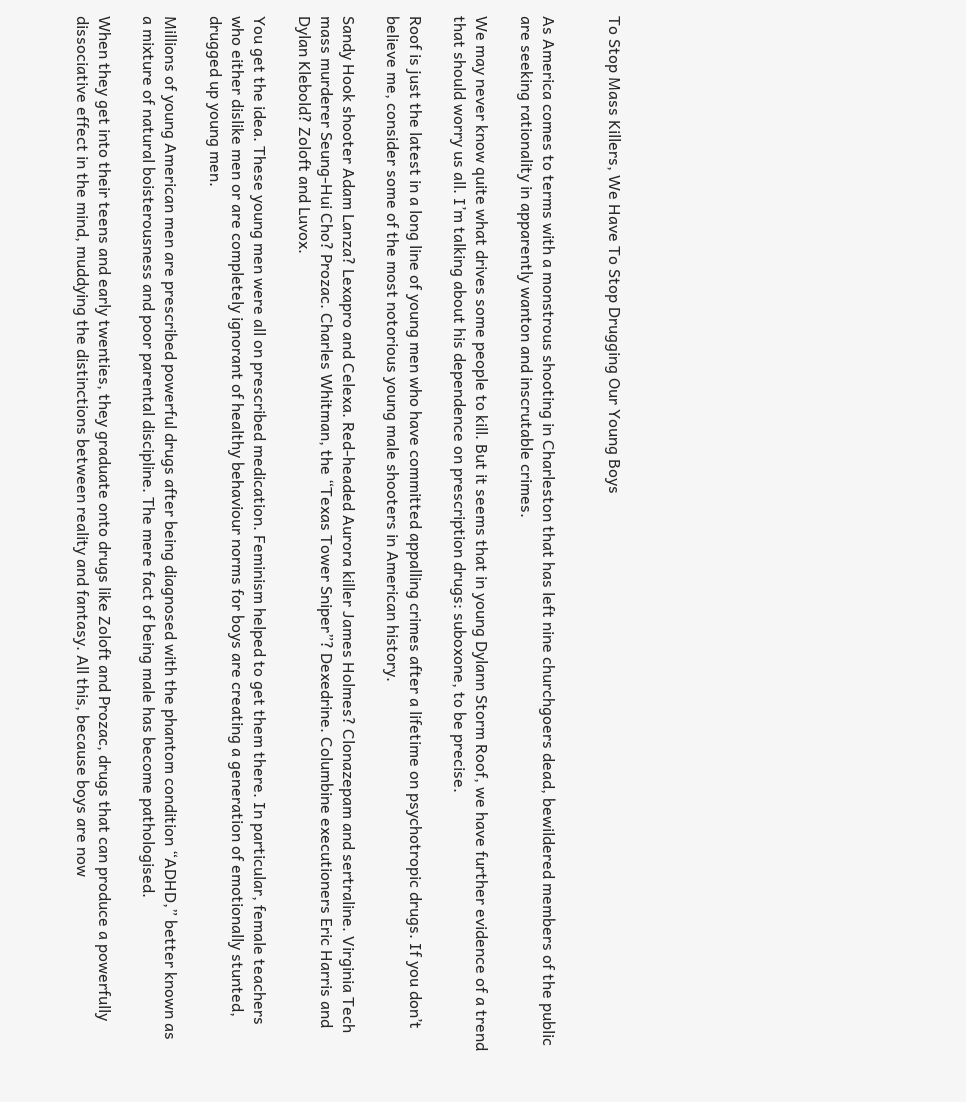To Stop Mass Killers, We Have To Stop Drugging Our Young Boys


As America comes to terms with a monstrous shooting in Charleston that has left nine churchgoers dead, bewildered members of the public are seeking rationality in apparently wanton and inscrutable crimes.

We may never know quite what drives some people to kill. But it seems that in young Dylann Storm Roof, we have further evidence of a trend that should worry us all. I’m talking about his dependence on prescription drugs: suboxone, to be precise.

Roof is just the latest in a long line of young men who have committed appalling crimes after a lifetime on psychotropic drugs. If you don’t believe me, consider some of the most notorious young male shooters in American history.

Sandy Hook shooter Adam Lanza? Lexapro and Celexa. Red-headed Aurora killer James Holmes? Clonazepam and sertraline. Virginia Tech mass murderer Seung-Hui Cho? Prozac. Charles Whitman, the “Texas Tower Sniper”? Dexedrine. Columbine executioners Eric Harris and Dylan Klebold? Zoloft and Luvox.

You get the idea. These young men were all on prescribed medication. Feminism helped to get them there. In particular, female teachers who either dislike men or are completely ignorant of healthy behaviour norms for boys are creating a generation of emotionally stunted, drugged up young men.

Millions of young American men are prescribed powerful drugs after being diagnosed with the phantom condition “ADHD,” better known as a mixture of natural boisterousness and poor parental discipline. The mere fact of being male has become pathologised.

When they get into their teens and early twenties, they graduate onto drugs like Zoloft and Prozac, drugs that can produce a powerfully dissociative effect in the mind, muddying the distinctions between reality and fantasy. All this, because boys are now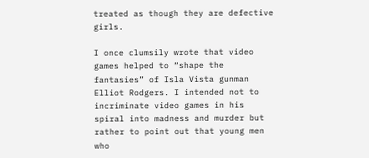treated as though they are defective girls.

I once clumsily wrote that video games helped to “shape the fantasies” of Isla Vista gunman Elliot Rodgers. I intended not to incriminate video games in his spiral into madness and murder but rather to point out that young men who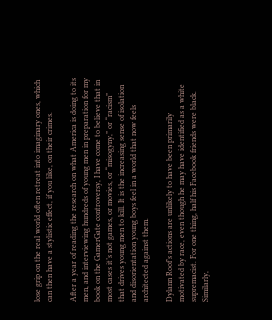lose grip on the real world often retreat into imaginary ones, which can then have a stylistic effect, if you like, on their crimes.

After a year of reading the research on what America is doing to its men, and interviewing hundreds of young men in preparation for my book on the GamerGate controversy, I have come to believe that in most cases it’s not games, or movies, or “misogyny,” or “racism” that drives young men to kill. It is the increasing sense of isolation and disorientation young boys feel in a world that now feels architected against them.

Dylann Roof’s actions are unlikely to have been primarily motivated by race, even though he may have identified as a white supremacist. For one thing, half his Facebook friends were black. Similarly,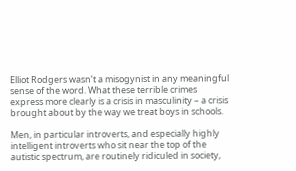Elliot Rodgers wasn’t a misogynist in any meaningful sense of the word. What these terrible crimes express more clearly is a crisis in masculinity – a crisis brought about by the way we treat boys in schools.

Men, in particular introverts, and especially highly intelligent introverts who sit near the top of the autistic spectrum, are routinely ridiculed in society,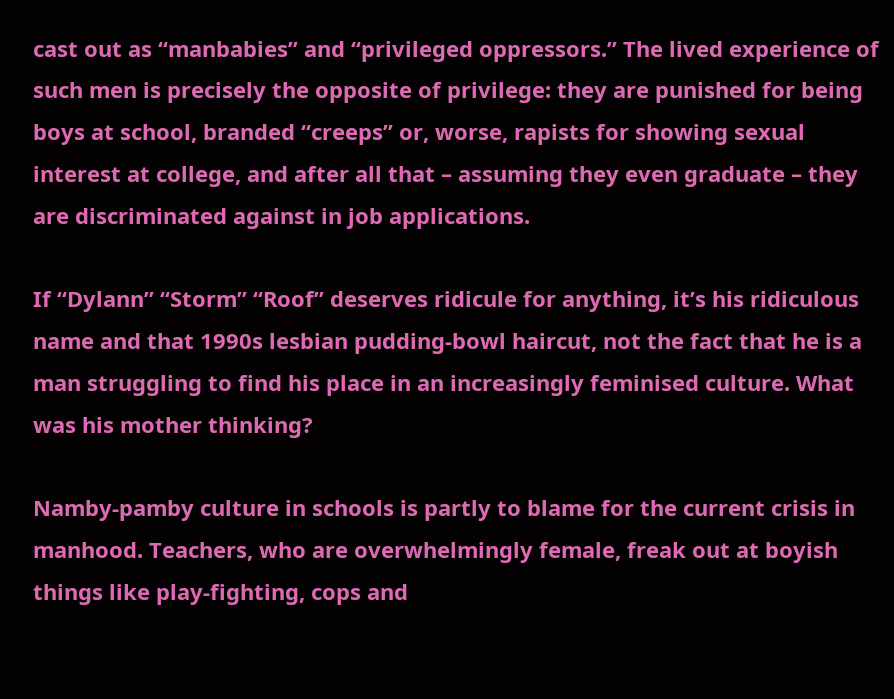cast out as “manbabies” and “privileged oppressors.” The lived experience of such men is precisely the opposite of privilege: they are punished for being boys at school, branded “creeps” or, worse, rapists for showing sexual interest at college, and after all that – assuming they even graduate – they are discriminated against in job applications.

If “Dylann” “Storm” “Roof” deserves ridicule for anything, it’s his ridiculous name and that 1990s lesbian pudding-bowl haircut, not the fact that he is a man struggling to find his place in an increasingly feminised culture. What was his mother thinking?

Namby-pamby culture in schools is partly to blame for the current crisis in manhood. Teachers, who are overwhelmingly female, freak out at boyish things like play-fighting, cops and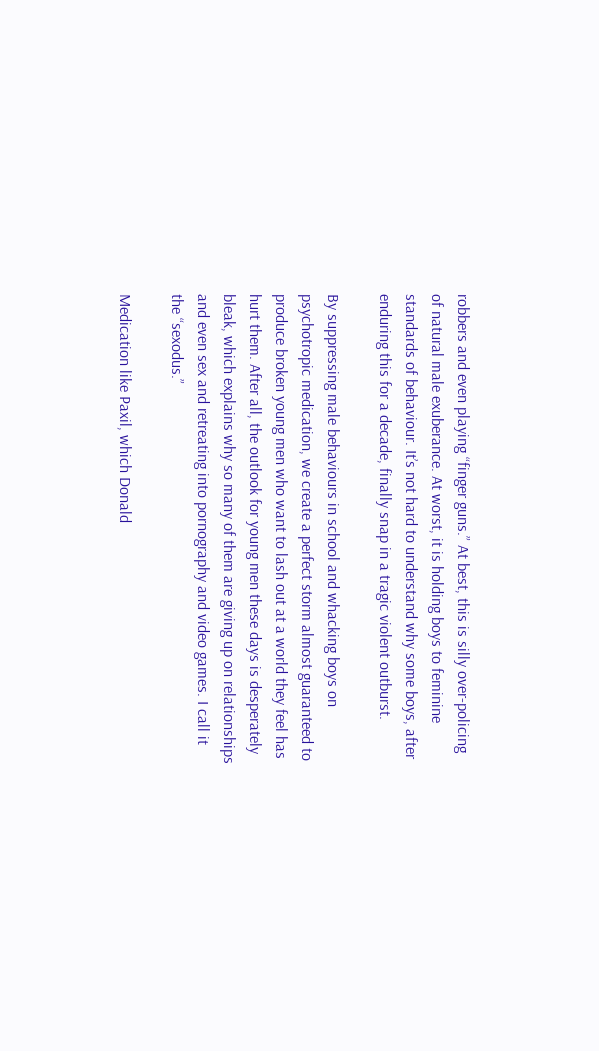robbers and even playing “finger guns.” At best, this is silly over-policing of natural male exuberance. At worst, it is holding boys to feminine standards of behaviour. It’s not hard to understand why some boys, after enduring this for a decade, finally snap in a tragic violent outburst.

By suppressing male behaviours in school and whacking boys on psychotropic medication, we create a perfect storm almost guaranteed to produce broken young men who want to lash out at a world they feel has hurt them. After all, the outlook for young men these days is desperately bleak, which explains why so many of them are giving up on relationships and even sex and retreating into pornography and video games. I call it the “sexodus.”

Medication like Paxil, which Donald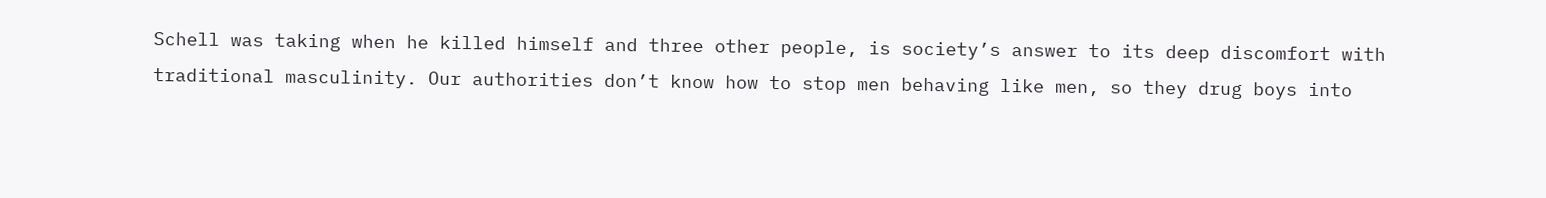Schell was taking when he killed himself and three other people, is society’s answer to its deep discomfort with traditional masculinity. Our authorities don’t know how to stop men behaving like men, so they drug boys into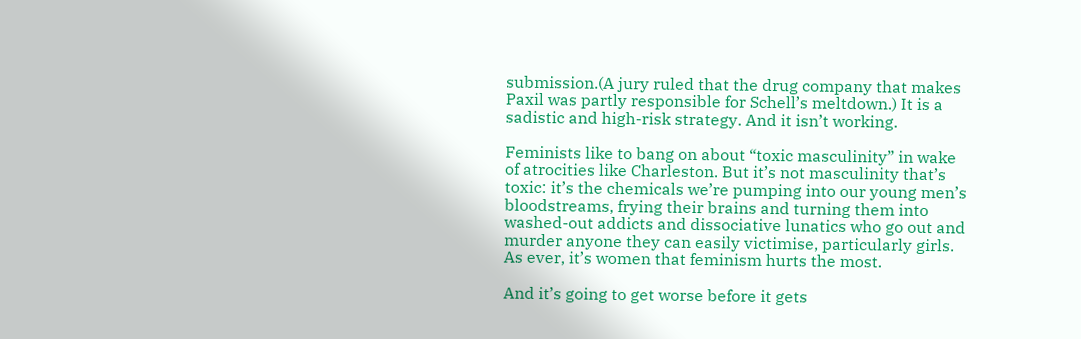submission.(A jury ruled that the drug company that makes Paxil was partly responsible for Schell’s meltdown.) It is a sadistic and high-risk strategy. And it isn’t working.

Feminists like to bang on about “toxic masculinity” in wake of atrocities like Charleston. But it’s not masculinity that’s toxic: it’s the chemicals we’re pumping into our young men’s bloodstreams, frying their brains and turning them into washed-out addicts and dissociative lunatics who go out and murder anyone they can easily victimise, particularly girls. As ever, it’s women that feminism hurts the most.

And it’s going to get worse before it gets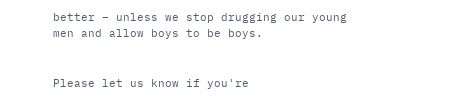better – unless we stop drugging our young men and allow boys to be boys.


Please let us know if you're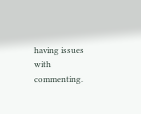having issues with commenting.